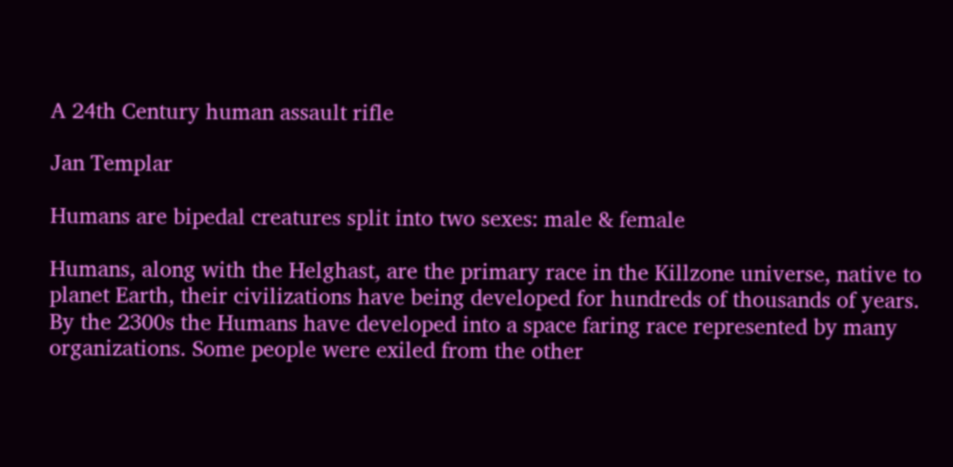A 24th Century human assault rifle

Jan Templar

Humans are bipedal creatures split into two sexes: male & female

Humans, along with the Helghast, are the primary race in the Killzone universe, native to planet Earth, their civilizations have being developed for hundreds of thousands of years. By the 2300s the Humans have developed into a space faring race represented by many organizations. Some people were exiled from the other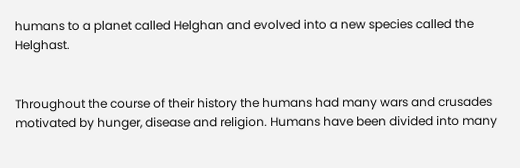humans to a planet called Helghan and evolved into a new species called the Helghast.


Throughout the course of their history the humans had many wars and crusades motivated by hunger, disease and religion. Humans have been divided into many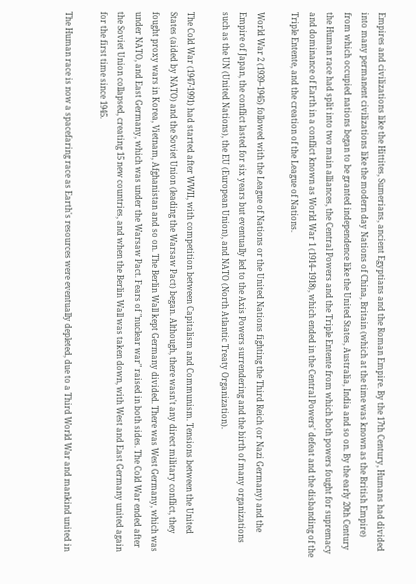Empires and civilizations like the Hittites, Sumerians, ancient Egyptians and the Roman Empire. By the 17th Century, Humans had divided into many permanent civilizations like the modern day Nations of China, Britain (which at the time was known as the British Empire) from which occupied nations began to be granted independence like the United States, Australia, India and so on. By the early 20th Century the Human race had split into two main alliances, the Central Powers and the Triple Entente from which both powers fought for supremacy and dominance of Earth in a conflict known as World War 1 (1914–1918), which ended in the Central Powers' defeat and the disbanding of the Triple Entente, and the creation of the League of Nations.

World War 2 (1939–1945) followed with the League of Nations or the United Nations fighting the Third Reich (or Nazi Germany) and the Empire of Japan, the conflict lasted for six years but eventually led to the Axis Powers surrendering and the birth of many organizations such as the UN (United Nations), the EU (European Union), and NATO (North Atlantic Treaty Organization).

The Cold War (1947-1991) had started after WWII, with competition between Capitalism and Communism. Tensions between the United States (aided by NATO) and the Soviet Union (leading the Warsaw Pact) began. Although, there wasn't any direct military conflict, they fought proxy wars in Korea, Vietnam, Afghanistan and so on. The Berlin Wall kept Germany divided. There was West Germany, which was under NATO, and East Germany, which was under the Warsaw Pact. Fears of "nuclear war" raised in both sides. The Cold War ended after the Soviet Union collapsed, creating 15 new countries, and when the Berlin Wall was taken down, with West and East Germany united again for the first time since 1945.

The Human race is now a spacefaring race as Earth's resources were eventually depleted, due to a Third World War and mankind united in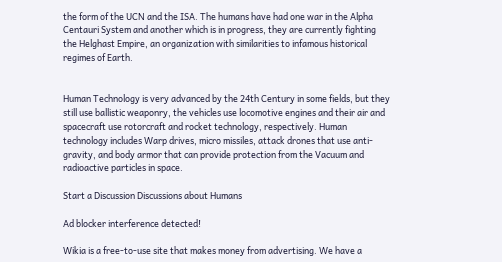the form of the UCN and the ISA. The humans have had one war in the Alpha Centauri System and another which is in progress, they are currently fighting the Helghast Empire, an organization with similarities to infamous historical regimes of Earth.


Human Technology is very advanced by the 24th Century in some fields, but they still use ballistic weaponry, the vehicles use locomotive engines and their air and spacecraft use rotorcraft and rocket technology, respectively. Human technology includes Warp drives, micro missiles, attack drones that use anti-gravity, and body armor that can provide protection from the Vacuum and radioactive particles in space.

Start a Discussion Discussions about Humans

Ad blocker interference detected!

Wikia is a free-to-use site that makes money from advertising. We have a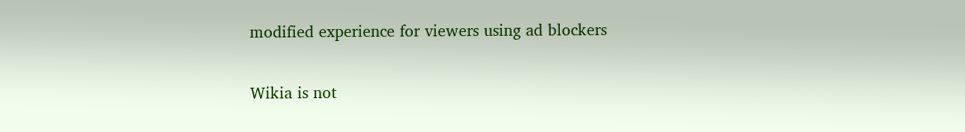modified experience for viewers using ad blockers

Wikia is not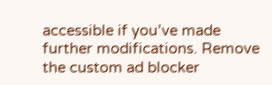accessible if you’ve made further modifications. Remove the custom ad blocker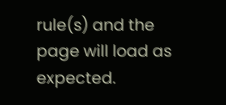rule(s) and the page will load as expected.